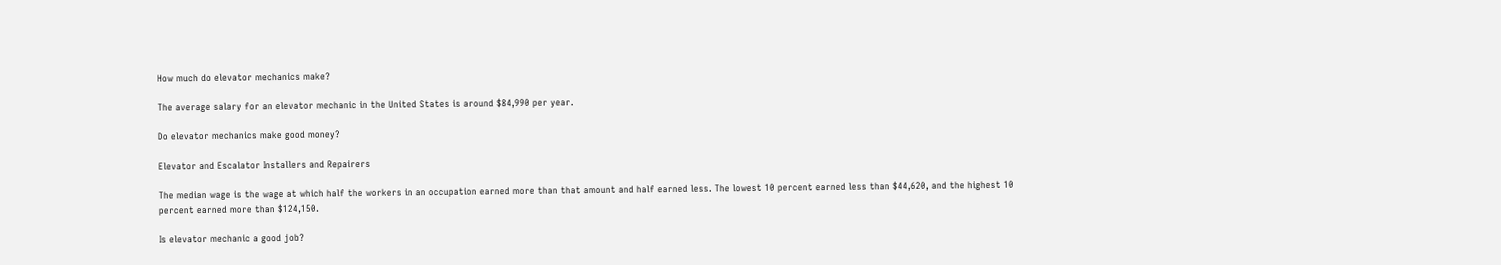How much do elevator mechanics make?

The average salary for an elevator mechanic in the United States is around $84,990 per year.

Do elevator mechanics make good money?

Elevator and Escalator Installers and Repairers

The median wage is the wage at which half the workers in an occupation earned more than that amount and half earned less. The lowest 10 percent earned less than $44,620, and the highest 10 percent earned more than $124,150.

Is elevator mechanic a good job?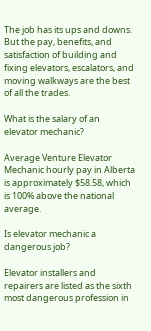The job has its ups and downs. But the pay, benefits, and satisfaction of building and fixing elevators, escalators, and moving walkways are the best of all the trades.

What is the salary of an elevator mechanic?

Average Venture Elevator Mechanic hourly pay in Alberta is approximately $58.58, which is 100% above the national average.

Is elevator mechanic a dangerous job?

Elevator installers and repairers are listed as the sixth most dangerous profession in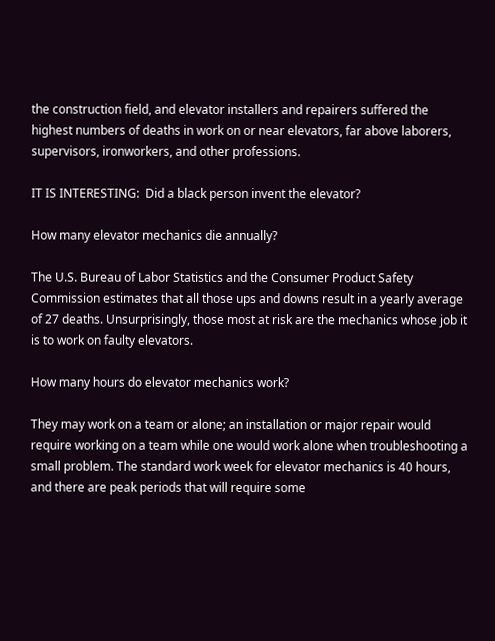the construction field, and elevator installers and repairers suffered the highest numbers of deaths in work on or near elevators, far above laborers, supervisors, ironworkers, and other professions.

IT IS INTERESTING:  Did a black person invent the elevator?

How many elevator mechanics die annually?

The U.S. Bureau of Labor Statistics and the Consumer Product Safety Commission estimates that all those ups and downs result in a yearly average of 27 deaths. Unsurprisingly, those most at risk are the mechanics whose job it is to work on faulty elevators.

How many hours do elevator mechanics work?

They may work on a team or alone; an installation or major repair would require working on a team while one would work alone when troubleshooting a small problem. The standard work week for elevator mechanics is 40 hours, and there are peak periods that will require some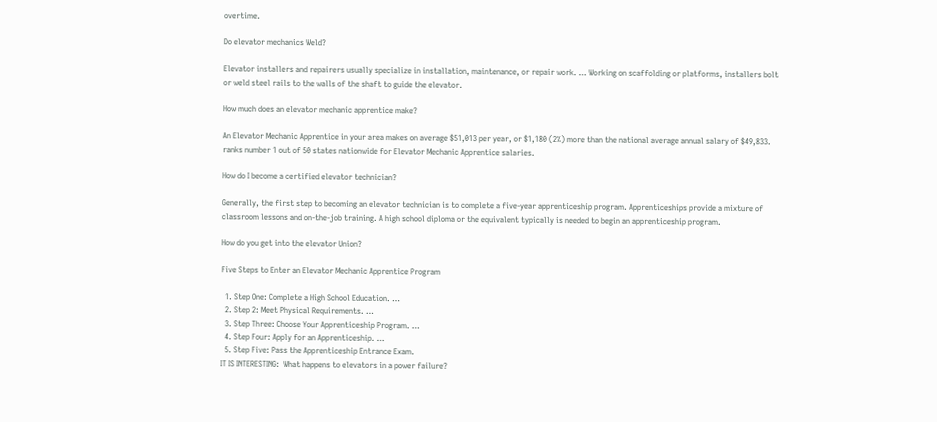overtime.

Do elevator mechanics Weld?

Elevator installers and repairers usually specialize in installation, maintenance, or repair work. … Working on scaffolding or platforms, installers bolt or weld steel rails to the walls of the shaft to guide the elevator.

How much does an elevator mechanic apprentice make?

An Elevator Mechanic Apprentice in your area makes on average $51,013 per year, or $1,180 (2%) more than the national average annual salary of $49,833. ranks number 1 out of 50 states nationwide for Elevator Mechanic Apprentice salaries.

How do I become a certified elevator technician?

Generally, the first step to becoming an elevator technician is to complete a five-year apprenticeship program. Apprenticeships provide a mixture of classroom lessons and on-the-job training. A high school diploma or the equivalent typically is needed to begin an apprenticeship program.

How do you get into the elevator Union?

Five Steps to Enter an Elevator Mechanic Apprentice Program

  1. Step One: Complete a High School Education. …
  2. Step 2: Meet Physical Requirements. …
  3. Step Three: Choose Your Apprenticeship Program. …
  4. Step Four: Apply for an Apprenticeship. …
  5. Step Five: Pass the Apprenticeship Entrance Exam.
IT IS INTERESTING:  What happens to elevators in a power failure?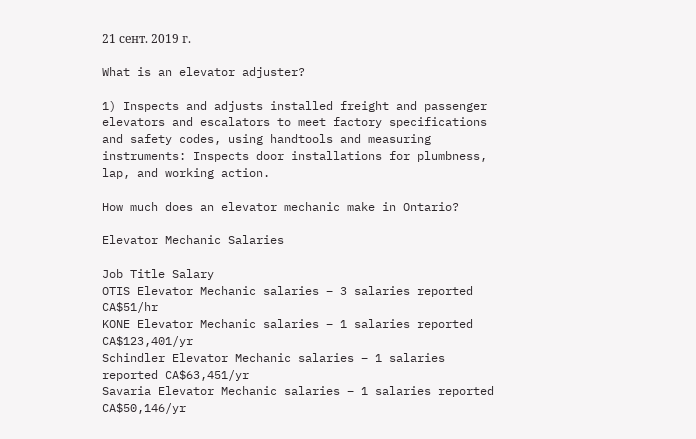21 сент. 2019 г.

What is an elevator adjuster?

1) Inspects and adjusts installed freight and passenger elevators and escalators to meet factory specifications and safety codes, using handtools and measuring instruments: Inspects door installations for plumbness, lap, and working action.

How much does an elevator mechanic make in Ontario?

Elevator Mechanic Salaries

Job Title Salary
OTIS Elevator Mechanic salaries – 3 salaries reported CA$51/hr
KONE Elevator Mechanic salaries – 1 salaries reported CA$123,401/yr
Schindler Elevator Mechanic salaries – 1 salaries reported CA$63,451/yr
Savaria Elevator Mechanic salaries – 1 salaries reported CA$50,146/yr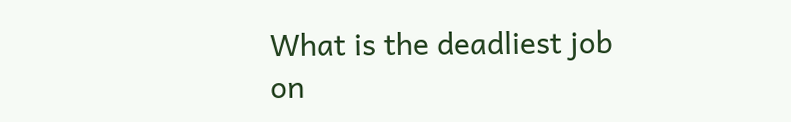What is the deadliest job on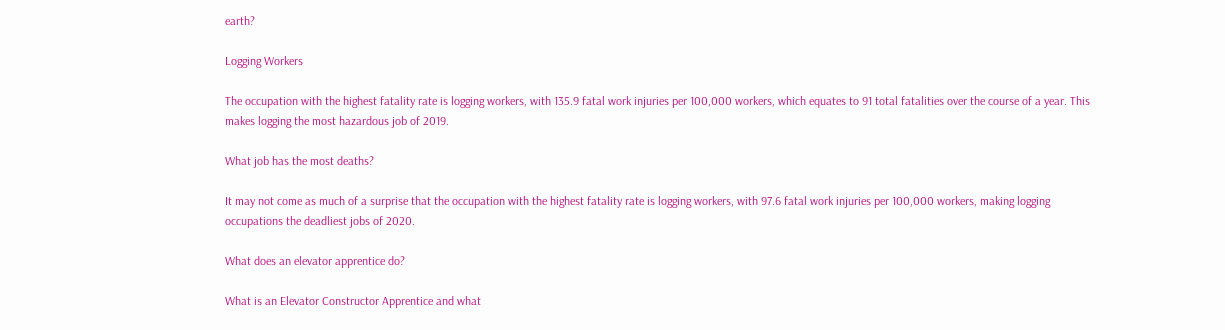earth?

Logging Workers

The occupation with the highest fatality rate is logging workers, with 135.9 fatal work injuries per 100,000 workers, which equates to 91 total fatalities over the course of a year. This makes logging the most hazardous job of 2019.

What job has the most deaths?

It may not come as much of a surprise that the occupation with the highest fatality rate is logging workers, with 97.6 fatal work injuries per 100,000 workers, making logging occupations the deadliest jobs of 2020.

What does an elevator apprentice do?

What is an Elevator Constructor Apprentice and what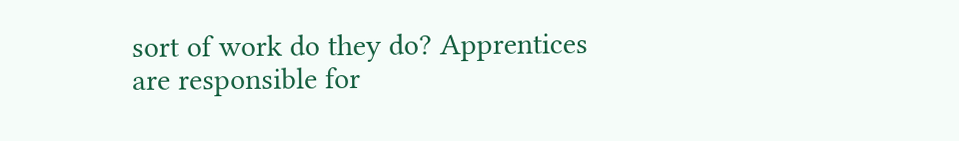sort of work do they do? Apprentices are responsible for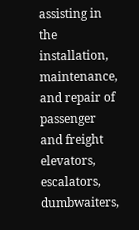assisting in the installation, maintenance, and repair of passenger and freight elevators, escalators, dumbwaiters,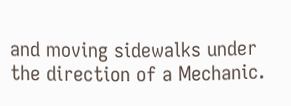and moving sidewalks under the direction of a Mechanic.